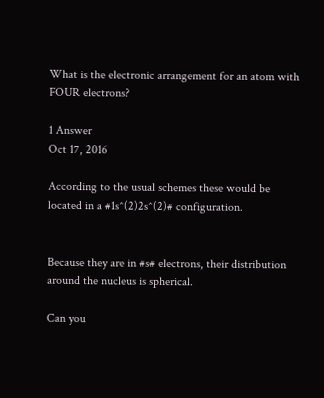What is the electronic arrangement for an atom with FOUR electrons?

1 Answer
Oct 17, 2016

According to the usual schemes these would be located in a #1s^(2)2s^(2)# configuration.


Because they are in #s# electrons, their distribution around the nucleus is spherical.

Can you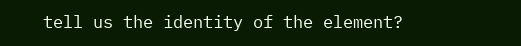tell us the identity of the element?